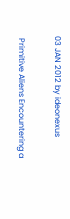03 JAN 2012 by ideonexus

 Primitive Aliens Encountering a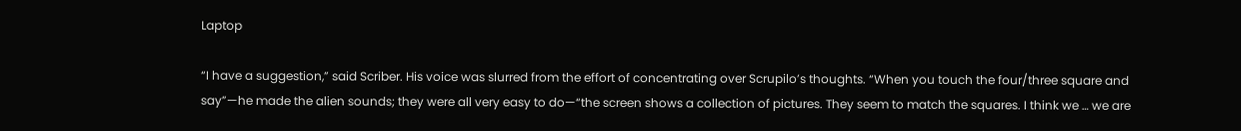Laptop

“I have a suggestion,” said Scriber. His voice was slurred from the effort of concentrating over Scrupilo’s thoughts. “When you touch the four/three square and say”—he made the alien sounds; they were all very easy to do—“the screen shows a collection of pictures. They seem to match the squares. I think we … we are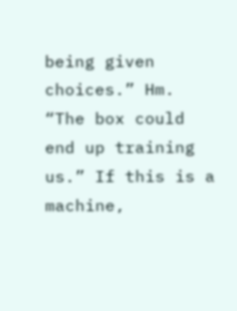being given choices.” Hm. “The box could end up training us.” If this is a machine,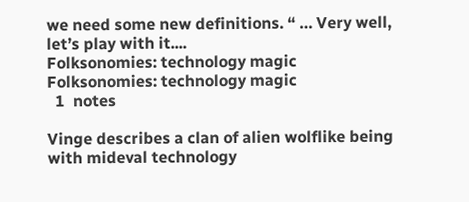we need some new definitions. “ … Very well, let’s play with it....
Folksonomies: technology magic
Folksonomies: technology magic
  1  notes

Vinge describes a clan of alien wolflike being with mideval technology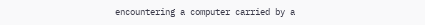encountering a computer carried by a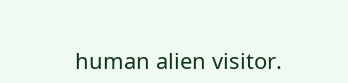human alien visitor.